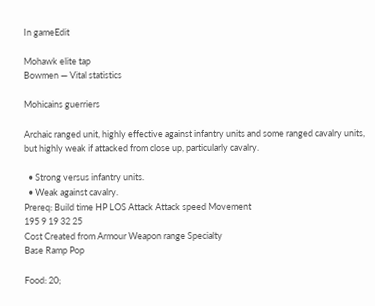In gameEdit

Mohawk elite tap
Bowmen — Vital statistics

Mohicains guerriers

Archaic ranged unit, highly effective against infantry units and some ranged cavalry units, but highly weak if attacked from close up, particularly cavalry.

  • Strong versus infantry units.
  • Weak against cavalry.
Prereq: Build time HP LOS Attack Attack speed Movement
195 9 19 32 25
Cost Created from Armour Weapon range Specialty
Base Ramp Pop

Food: 20;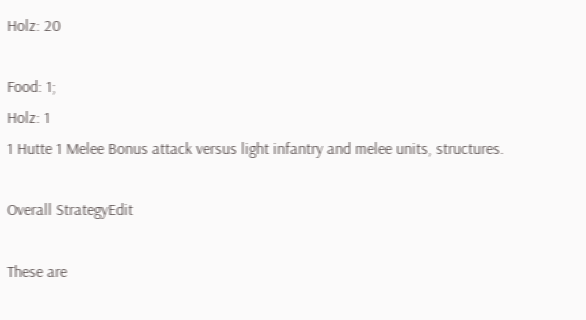Holz: 20

Food: 1;
Holz: 1
1 Hutte 1 Melee Bonus attack versus light infantry and melee units, structures.

Overall StrategyEdit

These are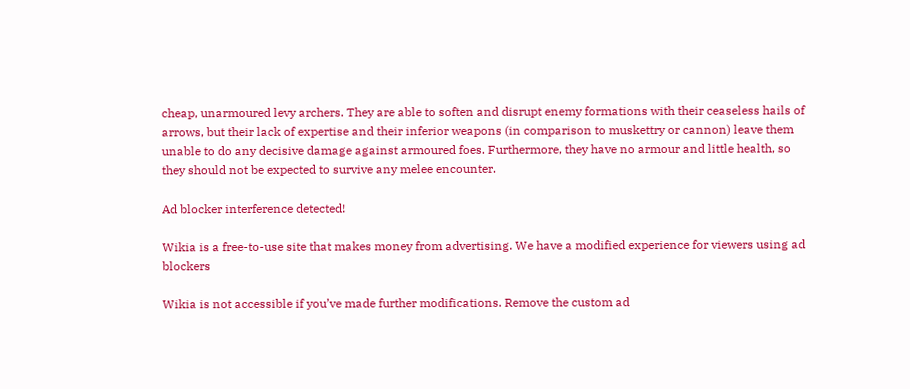cheap, unarmoured levy archers. They are able to soften and disrupt enemy formations with their ceaseless hails of arrows, but their lack of expertise and their inferior weapons (in comparison to muskettry or cannon) leave them unable to do any decisive damage against armoured foes. Furthermore, they have no armour and little health, so they should not be expected to survive any melee encounter.

Ad blocker interference detected!

Wikia is a free-to-use site that makes money from advertising. We have a modified experience for viewers using ad blockers

Wikia is not accessible if you’ve made further modifications. Remove the custom ad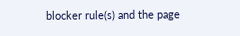blocker rule(s) and the page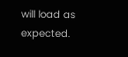will load as expected.